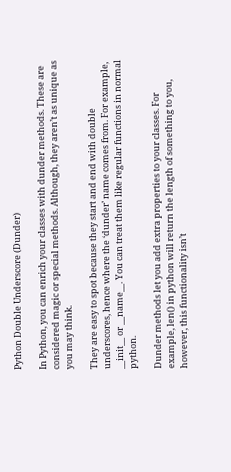Python Double Underscore (Dunder)

In Python, you can enrich your classes with dunder methods. These are considered magic or special methods. Although, they aren’t as unique as you may think.

They are easy to spot because they start and end with double underscores, hence where the ‘dunder’ name comes from. For example, __init__ or __name__. You can treat them like regular functions in normal python.

Dunder methods let you add extra properties to your classes. For example, len() in python will return the length of something to you, however, this functionality isn’t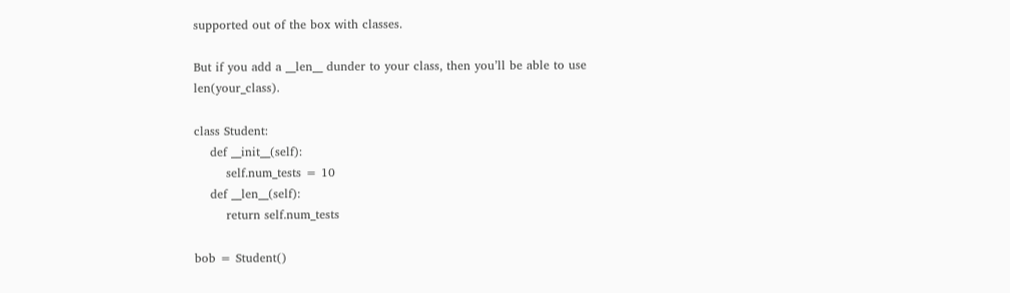supported out of the box with classes.

But if you add a __len__ dunder to your class, then you’ll be able to use len(your_class).

class Student:
    def __init__(self):
        self.num_tests = 10
    def __len__(self):
        return self.num_tests

bob = Student()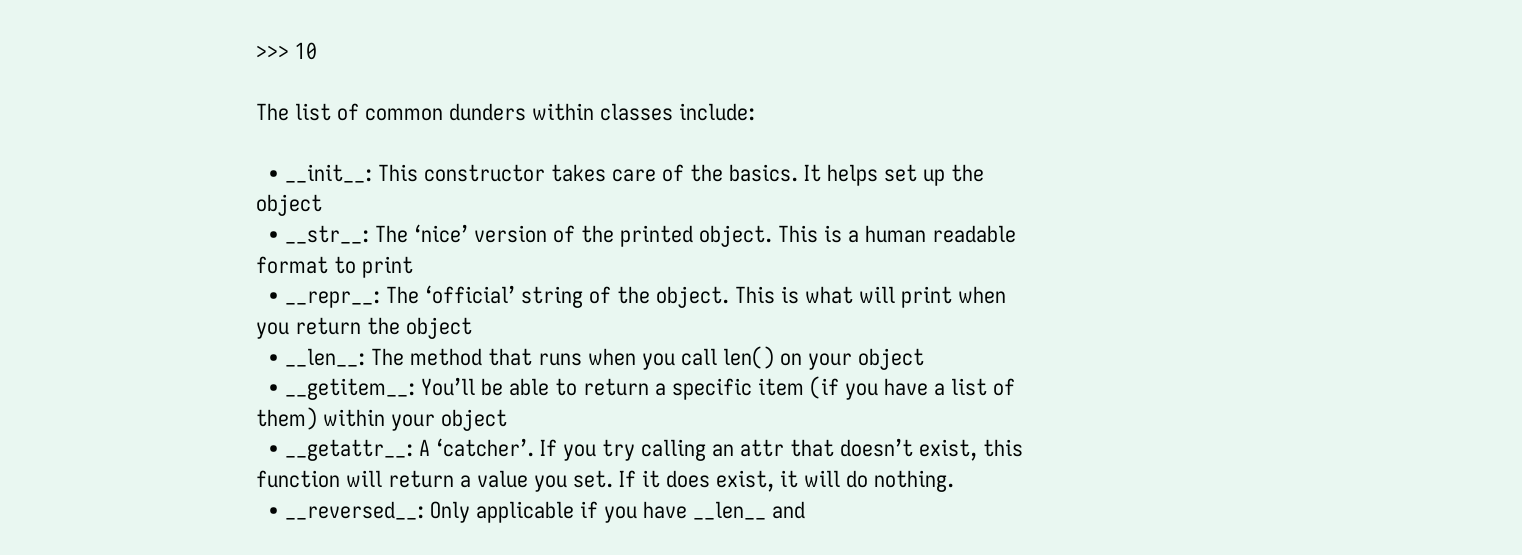>>> 10

The list of common dunders within classes include:

  • __init__: This constructor takes care of the basics. It helps set up the object
  • __str__: The ‘nice’ version of the printed object. This is a human readable format to print
  • __repr__: The ‘official’ string of the object. This is what will print when you return the object
  • __len__: The method that runs when you call len() on your object
  • __getitem__: You’ll be able to return a specific item (if you have a list of them) within your object
  • __getattr__: A ‘catcher’. If you try calling an attr that doesn’t exist, this function will return a value you set. If it does exist, it will do nothing.
  • __reversed__: Only applicable if you have __len__ and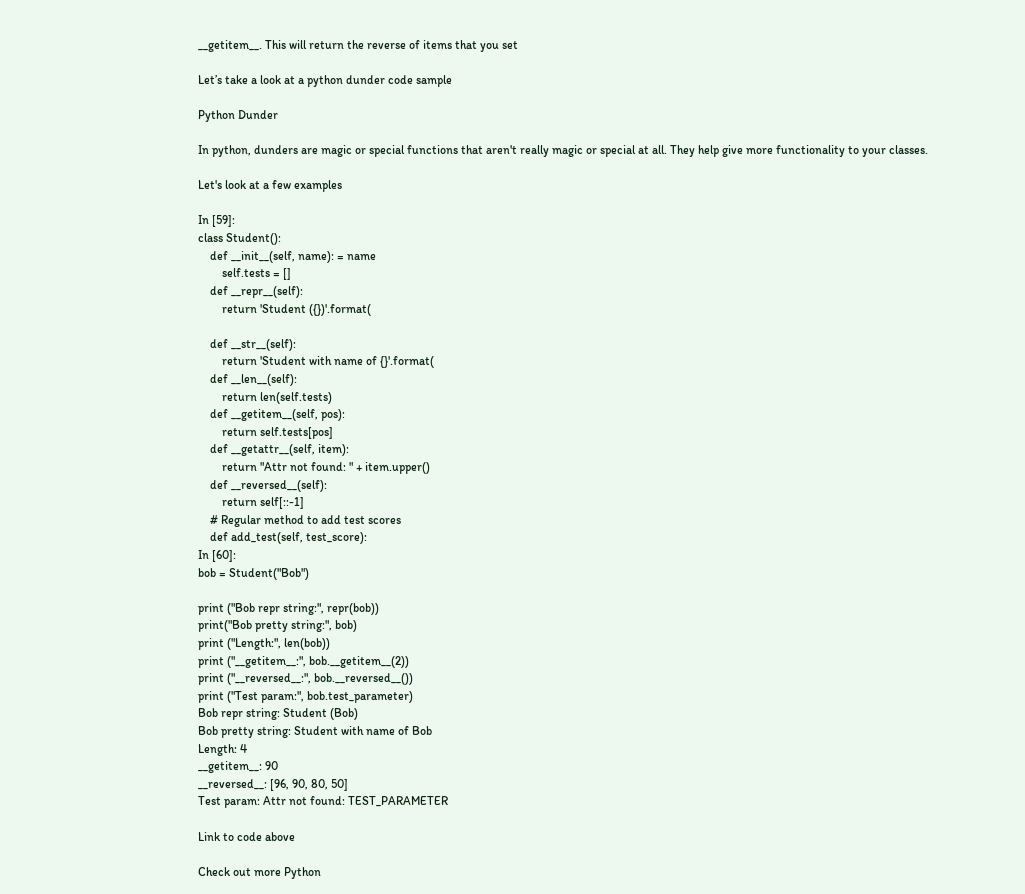__getitem__. This will return the reverse of items that you set

Let’s take a look at a python dunder code sample

Python Dunder

In python, dunders are magic or special functions that aren't really magic or special at all. They help give more functionality to your classes.

Let's look at a few examples

In [59]:
class Student():
    def __init__(self, name): = name
        self.tests = []
    def __repr__(self):
        return 'Student ({})'.format(

    def __str__(self):
        return 'Student with name of {}'.format(
    def __len__(self):
        return len(self.tests)
    def __getitem__(self, pos):
        return self.tests[pos]
    def __getattr__(self, item):
        return "Attr not found: " + item.upper()
    def __reversed__(self):
        return self[::-1]
    # Regular method to add test scores
    def add_test(self, test_score):
In [60]:
bob = Student("Bob")

print ("Bob repr string:", repr(bob))
print("Bob pretty string:", bob)
print ("Length:", len(bob))
print ("__getitem__:", bob.__getitem__(2))
print ("__reversed__:", bob.__reversed__())
print ("Test param:", bob.test_parameter)
Bob repr string: Student (Bob)
Bob pretty string: Student with name of Bob
Length: 4
__getitem__: 90
__reversed__: [96, 90, 80, 50]
Test param: Attr not found: TEST_PARAMETER

Link to code above

Check out more Python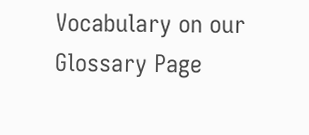Vocabulary on our Glossary Page